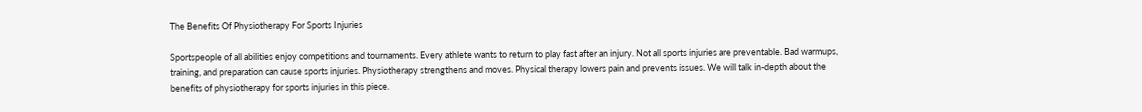The Benefits Of Physiotherapy For Sports Injuries

Sportspeople of all abilities enjoy competitions and tournaments. Every athlete wants to return to play fast after an injury. Not all sports injuries are preventable. Bad warmups, training, and preparation can cause sports injuries. Physiotherapy strengthens and moves. Physical therapy lowers pain and prevents issues. We will talk in-depth about the benefits of physiotherapy for sports injuries in this piece.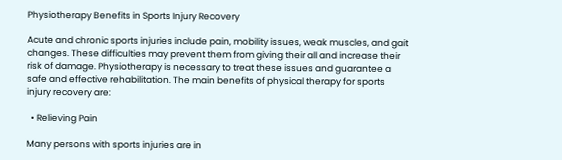Physiotherapy Benefits in Sports Injury Recovery

Acute and chronic sports injuries include pain, mobility issues, weak muscles, and gait changes. These difficulties may prevent them from giving their all and increase their risk of damage. Physiotherapy is necessary to treat these issues and guarantee a safe and effective rehabilitation. The main benefits of physical therapy for sports injury recovery are:

  • Relieving Pain

Many persons with sports injuries are in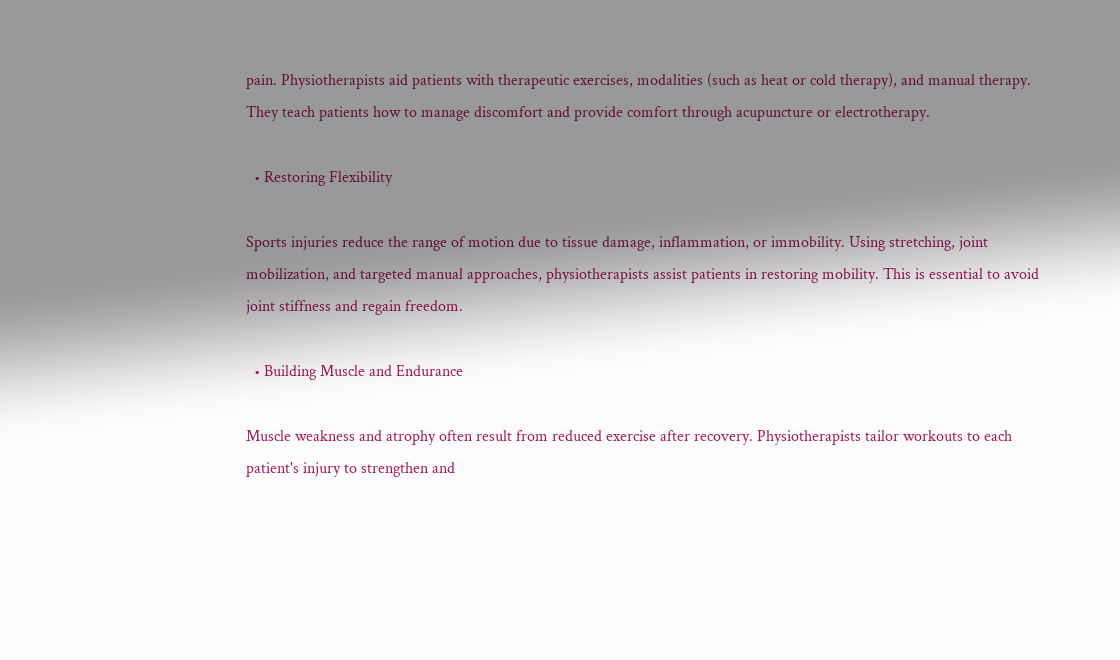pain. Physiotherapists aid patients with therapeutic exercises, modalities (such as heat or cold therapy), and manual therapy. They teach patients how to manage discomfort and provide comfort through acupuncture or electrotherapy.

  • Restoring Flexibility

Sports injuries reduce the range of motion due to tissue damage, inflammation, or immobility. Using stretching, joint mobilization, and targeted manual approaches, physiotherapists assist patients in restoring mobility. This is essential to avoid joint stiffness and regain freedom.

  • Building Muscle and Endurance

Muscle weakness and atrophy often result from reduced exercise after recovery. Physiotherapists tailor workouts to each patient's injury to strengthen and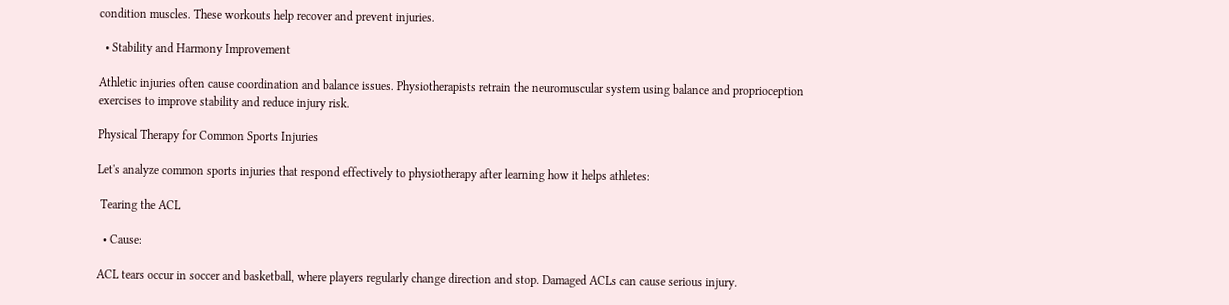condition muscles. These workouts help recover and prevent injuries.

  • Stability and Harmony Improvement

Athletic injuries often cause coordination and balance issues. Physiotherapists retrain the neuromuscular system using balance and proprioception exercises to improve stability and reduce injury risk.

Physical Therapy for Common Sports Injuries

Let's analyze common sports injuries that respond effectively to physiotherapy after learning how it helps athletes:

 Tearing the ACL

  • Cause:

ACL tears occur in soccer and basketball, where players regularly change direction and stop. Damaged ACLs can cause serious injury.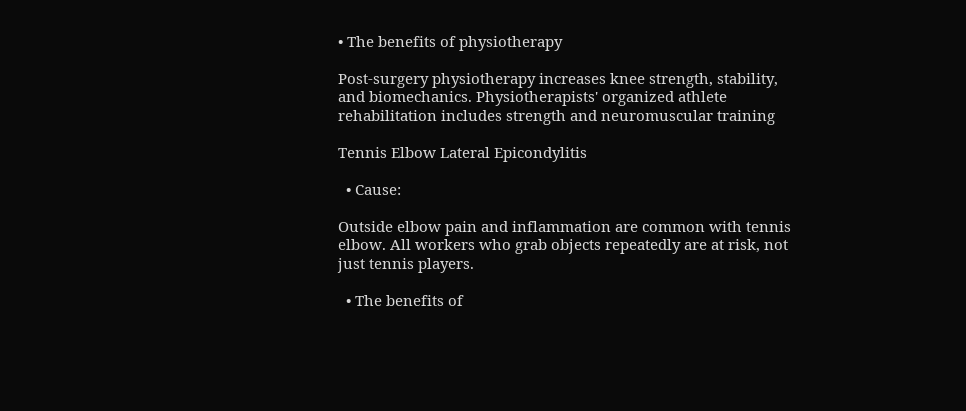• The benefits of physiotherapy

Post-surgery physiotherapy increases knee strength, stability, and biomechanics. Physiotherapists' organized athlete rehabilitation includes strength and neuromuscular training

Tennis Elbow Lateral Epicondylitis

  • Cause:

Outside elbow pain and inflammation are common with tennis elbow. All workers who grab objects repeatedly are at risk, not just tennis players.

  • The benefits of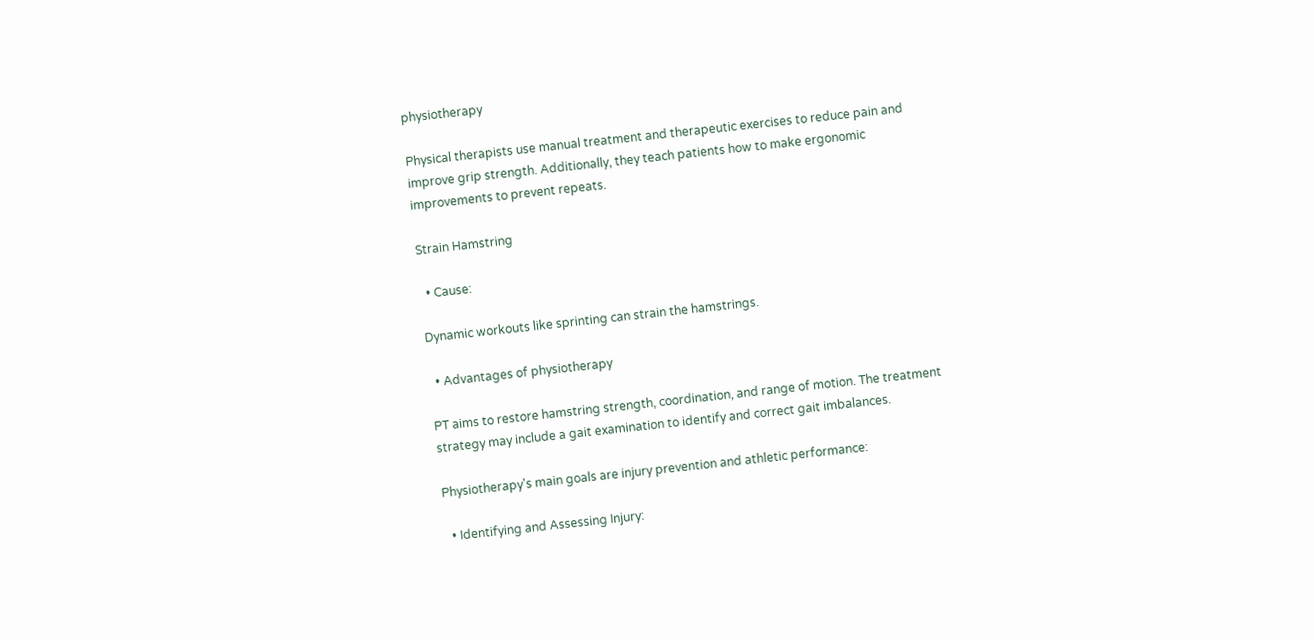physiotherapy

Physical therapists use manual treatment and therapeutic exercises to reduce pain and improve grip strength. Additionally, they teach patients how to make ergonomic improvements to prevent repeats.

Strain Hamstring

  • Cause:

Dynamic workouts like sprinting can strain the hamstrings.

  • Advantages of physiotherapy

PT aims to restore hamstring strength, coordination, and range of motion. The treatment strategy may include a gait examination to identify and correct gait imbalances.

Physiotherapy's main goals are injury prevention and athletic performance:

  • Identifying and Assessing Injury: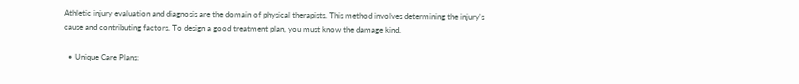Athletic injury evaluation and diagnosis are the domain of physical therapists. This method involves determining the injury's cause and contributing factors. To design a good treatment plan, you must know the damage kind.

  • Unique Care Plans: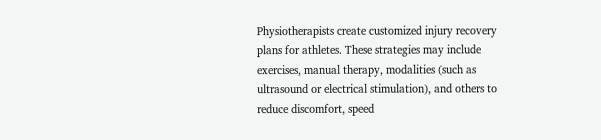Physiotherapists create customized injury recovery plans for athletes. These strategies may include exercises, manual therapy, modalities (such as ultrasound or electrical stimulation), and others to reduce discomfort, speed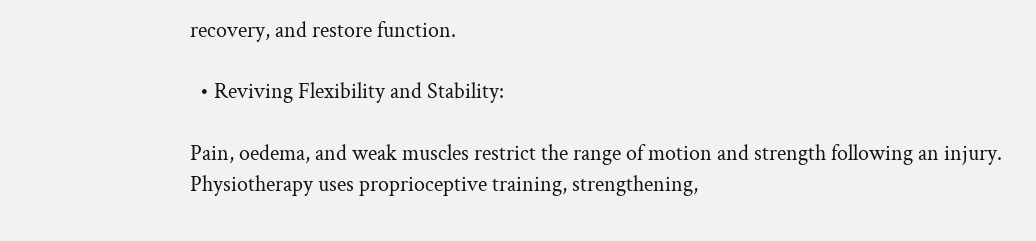recovery, and restore function.

  • Reviving Flexibility and Stability:

Pain, oedema, and weak muscles restrict the range of motion and strength following an injury. Physiotherapy uses proprioceptive training, strengthening,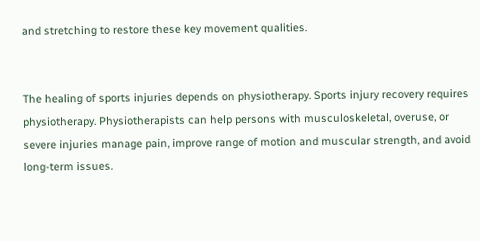and stretching to restore these key movement qualities.


The healing of sports injuries depends on physiotherapy. Sports injury recovery requires physiotherapy. Physiotherapists can help persons with musculoskeletal, overuse, or severe injuries manage pain, improve range of motion and muscular strength, and avoid long-term issues.